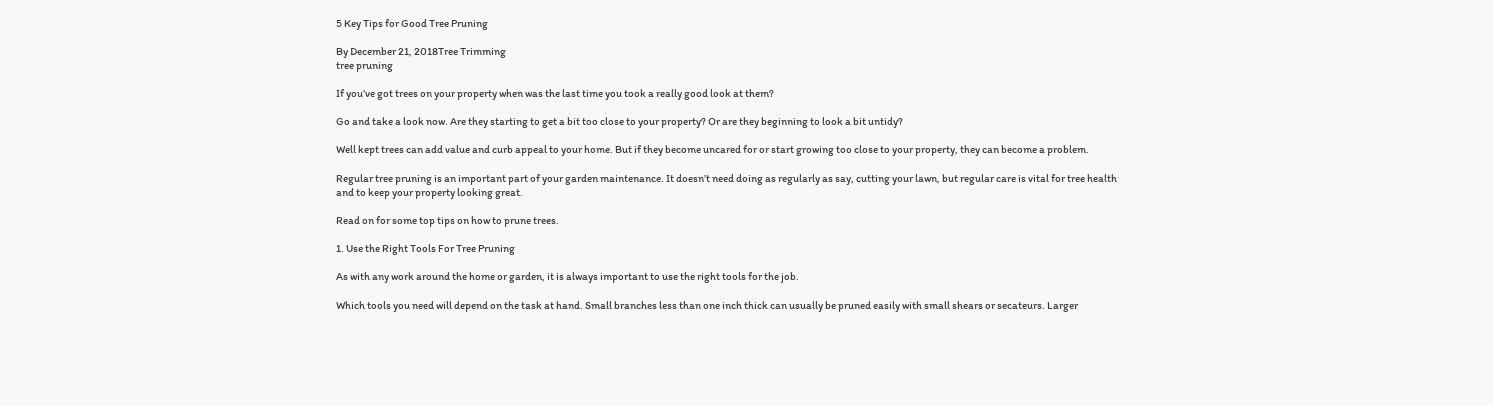5 Key Tips for Good Tree Pruning

By December 21, 2018Tree Trimming
tree pruning

If you’ve got trees on your property when was the last time you took a really good look at them?

Go and take a look now. Are they starting to get a bit too close to your property? Or are they beginning to look a bit untidy?

Well kept trees can add value and curb appeal to your home. But if they become uncared for or start growing too close to your property, they can become a problem.

Regular tree pruning is an important part of your garden maintenance. It doesn’t need doing as regularly as say, cutting your lawn, but regular care is vital for tree health and to keep your property looking great.

Read on for some top tips on how to prune trees.

1. Use the Right Tools For Tree Pruning

As with any work around the home or garden, it is always important to use the right tools for the job.

Which tools you need will depend on the task at hand. Small branches less than one inch thick can usually be pruned easily with small shears or secateurs. Larger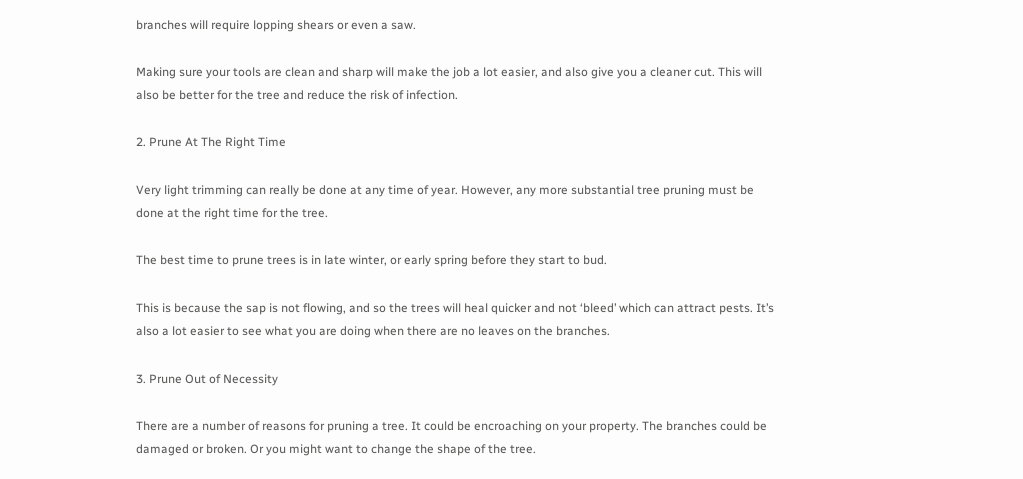branches will require lopping shears or even a saw.

Making sure your tools are clean and sharp will make the job a lot easier, and also give you a cleaner cut. This will also be better for the tree and reduce the risk of infection.

2. Prune At The Right Time

Very light trimming can really be done at any time of year. However, any more substantial tree pruning must be done at the right time for the tree.

The best time to prune trees is in late winter, or early spring before they start to bud.

This is because the sap is not flowing, and so the trees will heal quicker and not ‘bleed’ which can attract pests. It’s also a lot easier to see what you are doing when there are no leaves on the branches.

3. Prune Out of Necessity

There are a number of reasons for pruning a tree. It could be encroaching on your property. The branches could be damaged or broken. Or you might want to change the shape of the tree.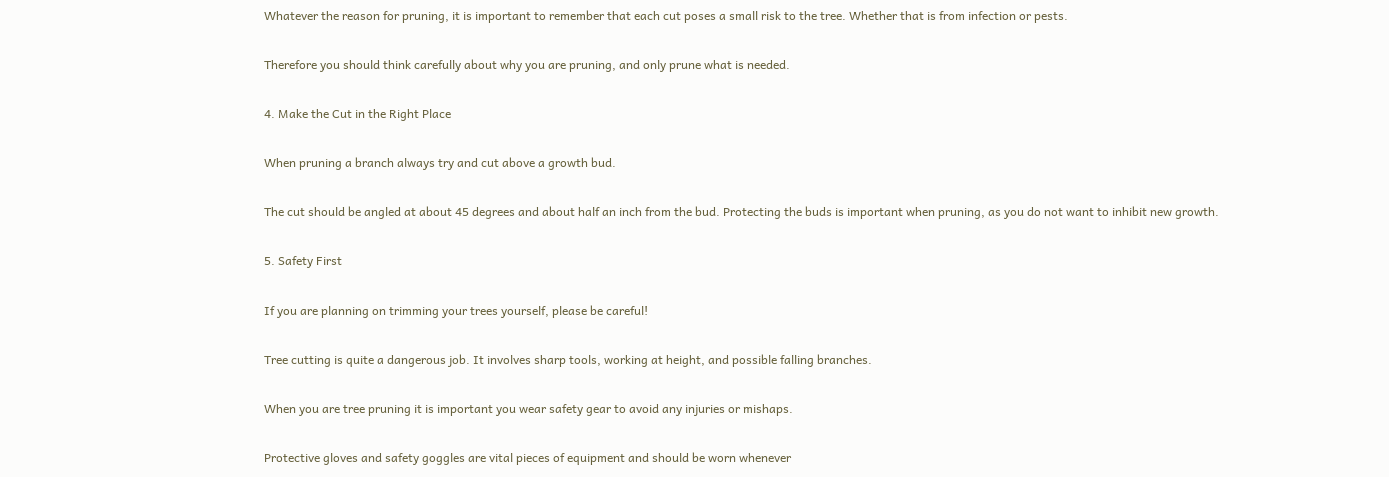Whatever the reason for pruning, it is important to remember that each cut poses a small risk to the tree. Whether that is from infection or pests.

Therefore you should think carefully about why you are pruning, and only prune what is needed.

4. Make the Cut in the Right Place

When pruning a branch always try and cut above a growth bud.

The cut should be angled at about 45 degrees and about half an inch from the bud. Protecting the buds is important when pruning, as you do not want to inhibit new growth.

5. Safety First

If you are planning on trimming your trees yourself, please be careful!

Tree cutting is quite a dangerous job. It involves sharp tools, working at height, and possible falling branches.

When you are tree pruning it is important you wear safety gear to avoid any injuries or mishaps.

Protective gloves and safety goggles are vital pieces of equipment and should be worn whenever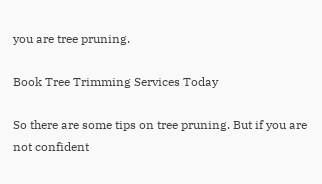you are tree pruning.

Book Tree Trimming Services Today

So there are some tips on tree pruning. But if you are not confident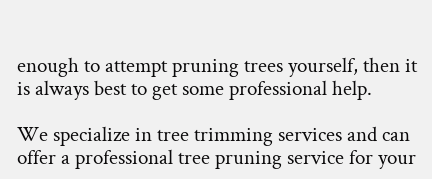enough to attempt pruning trees yourself, then it is always best to get some professional help.

We specialize in tree trimming services and can offer a professional tree pruning service for your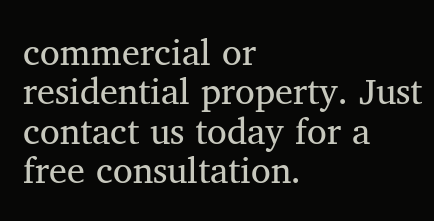commercial or residential property. Just contact us today for a free consultation.